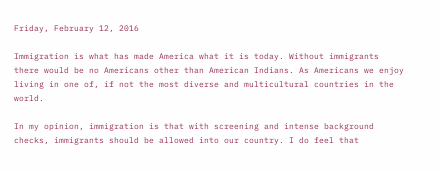Friday, February 12, 2016

Immigration is what has made America what it is today. Without immigrants there would be no Americans other than American Indians. As Americans we enjoy living in one of, if not the most diverse and multicultural countries in the world.

In my opinion, immigration is that with screening and intense background checks, immigrants should be allowed into our country. I do feel that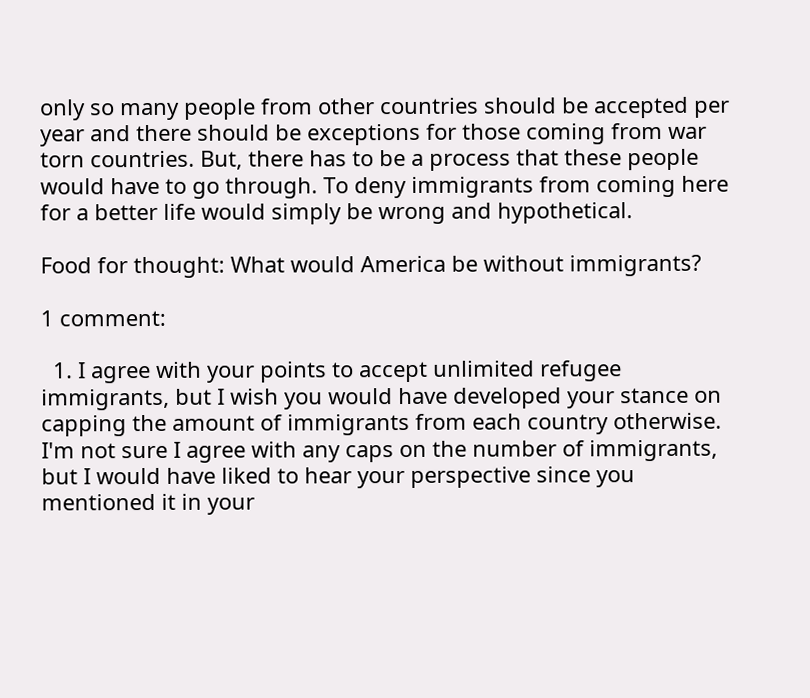only so many people from other countries should be accepted per year and there should be exceptions for those coming from war torn countries. But, there has to be a process that these people would have to go through. To deny immigrants from coming here for a better life would simply be wrong and hypothetical.

Food for thought: What would America be without immigrants?

1 comment:

  1. I agree with your points to accept unlimited refugee immigrants, but I wish you would have developed your stance on capping the amount of immigrants from each country otherwise. I'm not sure I agree with any caps on the number of immigrants, but I would have liked to hear your perspective since you mentioned it in your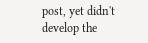post, yet didn't develop the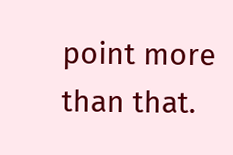point more than that.